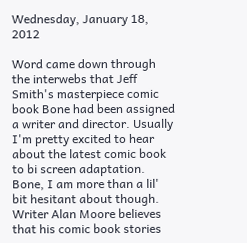Wednesday, January 18, 2012

Word came down through the interwebs that Jeff Smith's masterpiece comic book Bone had been assigned a writer and director. Usually I'm pretty excited to hear about the latest comic book to bi screen adaptation. Bone, I am more than a lil' bit hesitant about though. Writer Alan Moore believes that his comic book stories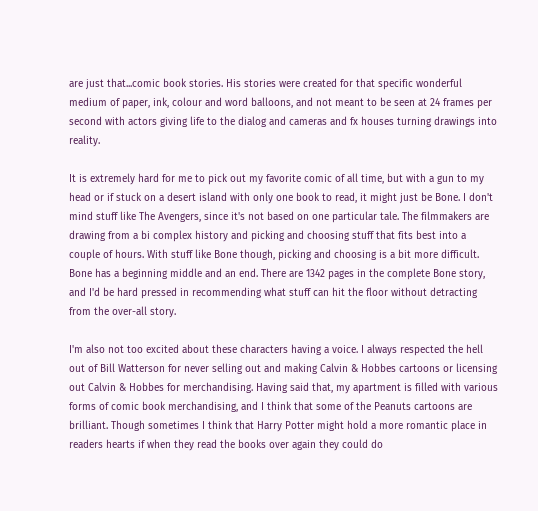are just that...comic book stories. His stories were created for that specific wonderful medium of paper, ink, colour and word balloons, and not meant to be seen at 24 frames per second with actors giving life to the dialog and cameras and fx houses turning drawings into reality.

It is extremely hard for me to pick out my favorite comic of all time, but with a gun to my head or if stuck on a desert island with only one book to read, it might just be Bone. I don't mind stuff like The Avengers, since it's not based on one particular tale. The filmmakers are drawing from a bi complex history and picking and choosing stuff that fits best into a couple of hours. With stuff like Bone though, picking and choosing is a bit more difficult. Bone has a beginning middle and an end. There are 1342 pages in the complete Bone story, and I'd be hard pressed in recommending what stuff can hit the floor without detracting from the over-all story.

I'm also not too excited about these characters having a voice. I always respected the hell out of Bill Watterson for never selling out and making Calvin & Hobbes cartoons or licensing out Calvin & Hobbes for merchandising. Having said that, my apartment is filled with various forms of comic book merchandising, and I think that some of the Peanuts cartoons are brilliant. Though sometimes I think that Harry Potter might hold a more romantic place in readers hearts if when they read the books over again they could do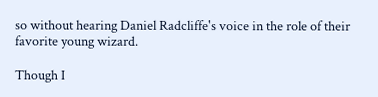so without hearing Daniel Radcliffe's voice in the role of their favorite young wizard.

Though I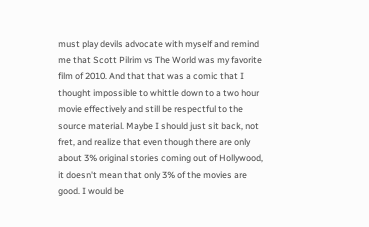must play devils advocate with myself and remind me that Scott Pilrim vs The World was my favorite film of 2010. And that that was a comic that I thought impossible to whittle down to a two hour movie effectively and still be respectful to the source material. Maybe I should just sit back, not fret, and realize that even though there are only about 3% original stories coming out of Hollywood, it doesn't mean that only 3% of the movies are good. I would be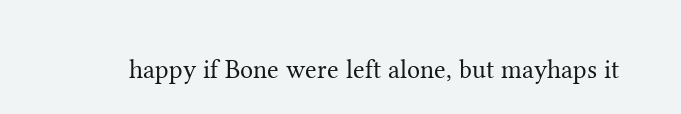happy if Bone were left alone, but mayhaps it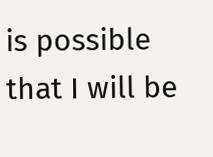is possible that I will be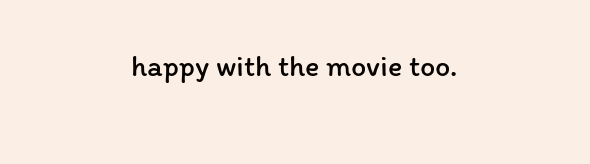happy with the movie too.